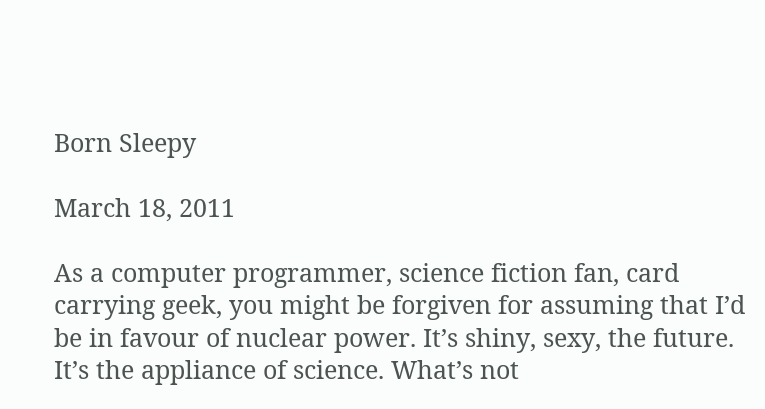Born Sleepy

March 18, 2011

As a computer programmer, science fiction fan, card carrying geek, you might be forgiven for assuming that I’d be in favour of nuclear power. It’s shiny, sexy, the future. It’s the appliance of science. What’s not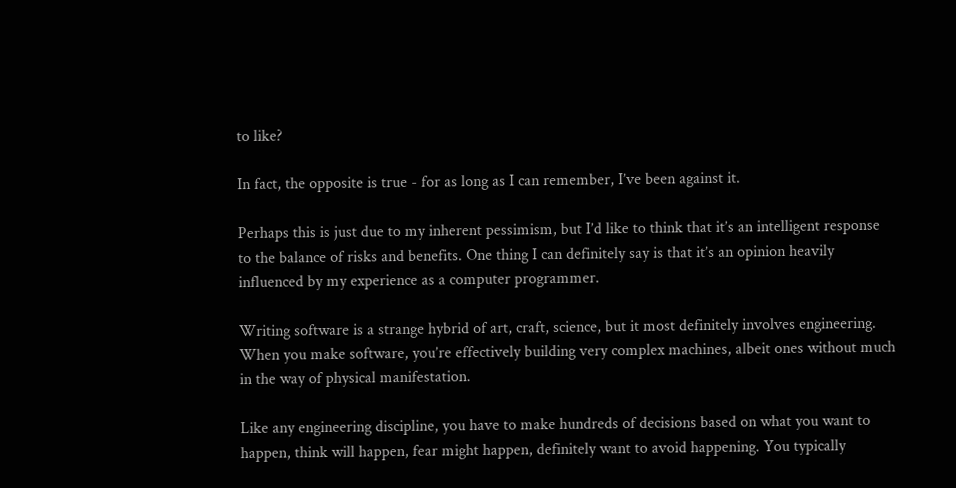to like?

In fact, the opposite is true - for as long as I can remember, I’ve been against it.

Perhaps this is just due to my inherent pessimism, but I’d like to think that it’s an intelligent response to the balance of risks and benefits. One thing I can definitely say is that it’s an opinion heavily influenced by my experience as a computer programmer.

Writing software is a strange hybrid of art, craft, science, but it most definitely involves engineering. When you make software, you’re effectively building very complex machines, albeit ones without much in the way of physical manifestation.

Like any engineering discipline, you have to make hundreds of decisions based on what you want to happen, think will happen, fear might happen, definitely want to avoid happening. You typically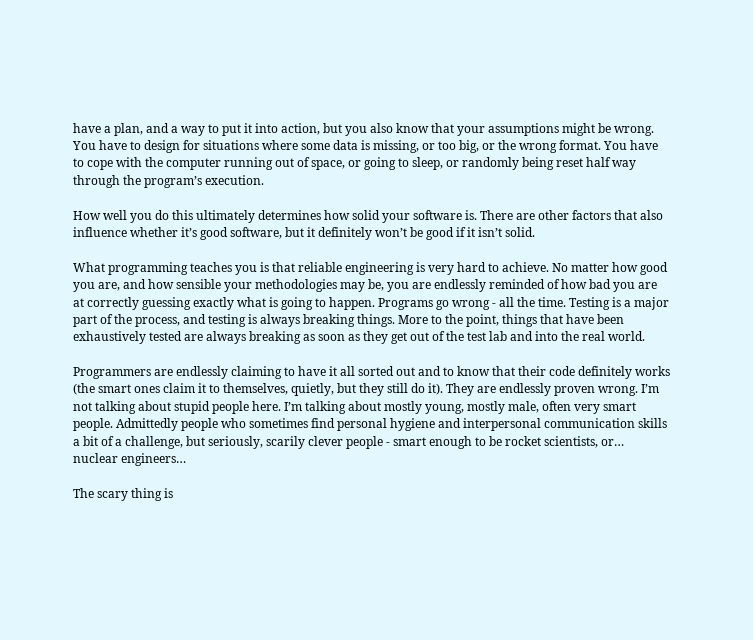have a plan, and a way to put it into action, but you also know that your assumptions might be wrong. You have to design for situations where some data is missing, or too big, or the wrong format. You have to cope with the computer running out of space, or going to sleep, or randomly being reset half way through the program’s execution.

How well you do this ultimately determines how solid your software is. There are other factors that also influence whether it’s good software, but it definitely won’t be good if it isn’t solid.

What programming teaches you is that reliable engineering is very hard to achieve. No matter how good you are, and how sensible your methodologies may be, you are endlessly reminded of how bad you are at correctly guessing exactly what is going to happen. Programs go wrong - all the time. Testing is a major part of the process, and testing is always breaking things. More to the point, things that have been exhaustively tested are always breaking as soon as they get out of the test lab and into the real world.

Programmers are endlessly claiming to have it all sorted out and to know that their code definitely works (the smart ones claim it to themselves, quietly, but they still do it). They are endlessly proven wrong. I’m not talking about stupid people here. I’m talking about mostly young, mostly male, often very smart people. Admittedly people who sometimes find personal hygiene and interpersonal communication skills a bit of a challenge, but seriously, scarily clever people - smart enough to be rocket scientists, or… nuclear engineers…

The scary thing is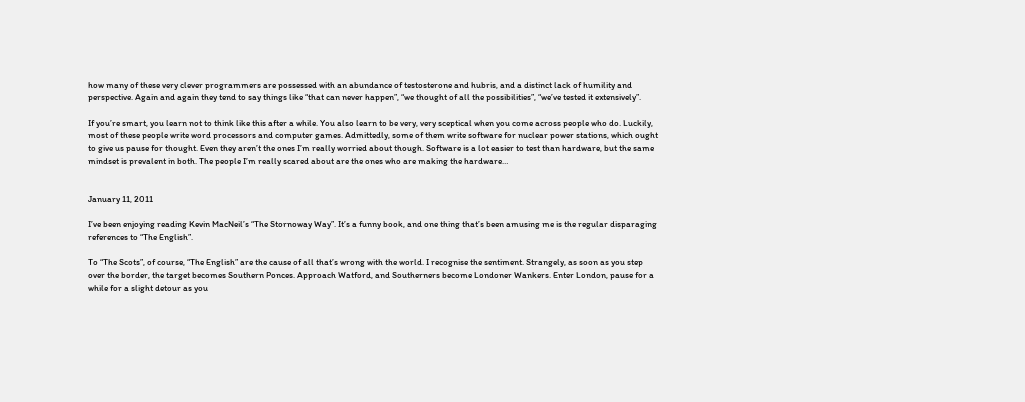how many of these very clever programmers are possessed with an abundance of testosterone and hubris, and a distinct lack of humility and perspective. Again and again they tend to say things like “that can never happen”, “we thought of all the possibilities”, “we’ve tested it extensively”.

If you’re smart, you learn not to think like this after a while. You also learn to be very, very sceptical when you come across people who do. Luckily, most of these people write word processors and computer games. Admittedly, some of them write software for nuclear power stations, which ought to give us pause for thought. Even they aren’t the ones I’m really worried about though. Software is a lot easier to test than hardware, but the same mindset is prevalent in both. The people I’m really scared about are the ones who are making the hardware…


January 11, 2011

I’ve been enjoying reading Kevin MacNeil’s “The Stornoway Way”. It’s a funny book, and one thing that’s been amusing me is the regular disparaging references to “The English”.

To “The Scots”, of course, “The English” are the cause of all that’s wrong with the world. I recognise the sentiment. Strangely, as soon as you step over the border, the target becomes Southern Ponces. Approach Watford, and Southerners become Londoner Wankers. Enter London, pause for a while for a slight detour as you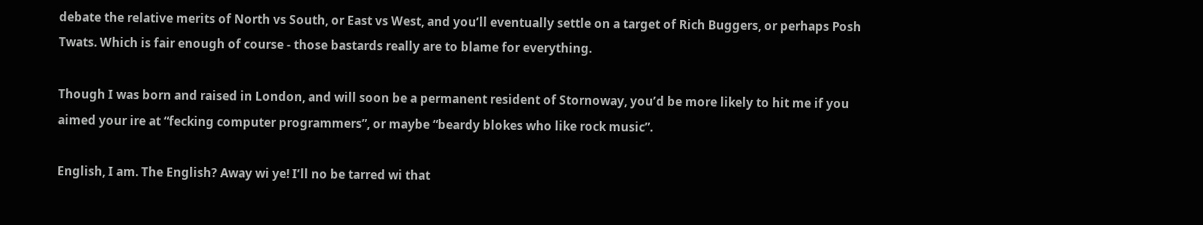debate the relative merits of North vs South, or East vs West, and you’ll eventually settle on a target of Rich Buggers, or perhaps Posh Twats. Which is fair enough of course - those bastards really are to blame for everything.

Though I was born and raised in London, and will soon be a permanent resident of Stornoway, you’d be more likely to hit me if you aimed your ire at “fecking computer programmers”, or maybe “beardy blokes who like rock music”.

English, I am. The English? Away wi ye! I’ll no be tarred wi that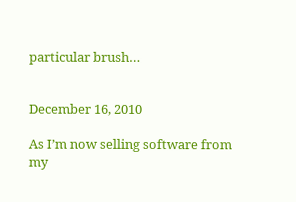particular brush…


December 16, 2010

As I’m now selling software from my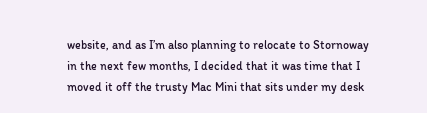website, and as I’m also planning to relocate to Stornoway in the next few months, I decided that it was time that I moved it off the trusty Mac Mini that sits under my desk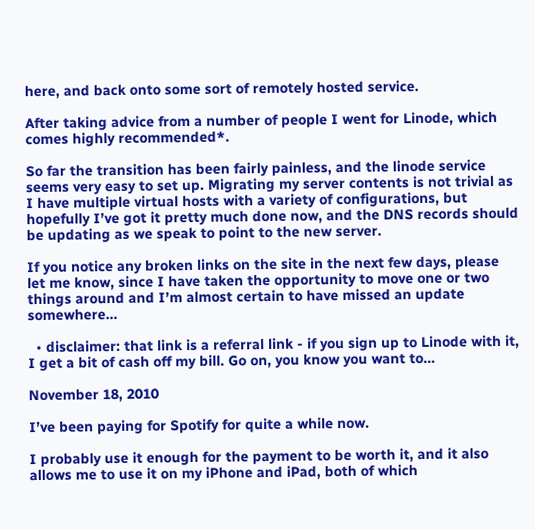here, and back onto some sort of remotely hosted service.

After taking advice from a number of people I went for Linode, which comes highly recommended*.

So far the transition has been fairly painless, and the linode service seems very easy to set up. Migrating my server contents is not trivial as I have multiple virtual hosts with a variety of configurations, but hopefully I’ve got it pretty much done now, and the DNS records should be updating as we speak to point to the new server.

If you notice any broken links on the site in the next few days, please let me know, since I have taken the opportunity to move one or two things around and I’m almost certain to have missed an update somewhere…

  • disclaimer: that link is a referral link - if you sign up to Linode with it, I get a bit of cash off my bill. Go on, you know you want to…

November 18, 2010

I’ve been paying for Spotify for quite a while now.

I probably use it enough for the payment to be worth it, and it also allows me to use it on my iPhone and iPad, both of which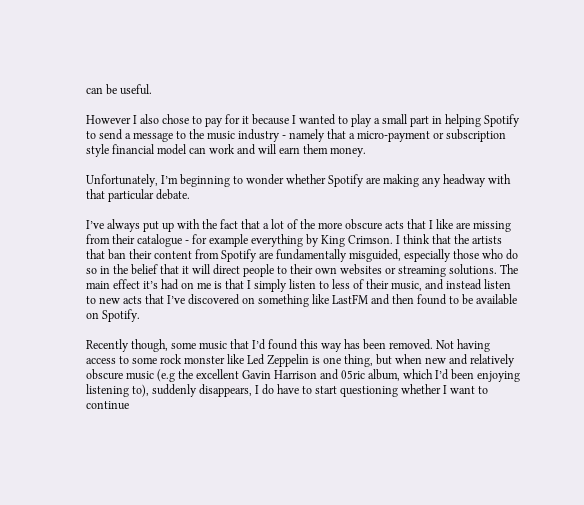can be useful.

However I also chose to pay for it because I wanted to play a small part in helping Spotify to send a message to the music industry - namely that a micro-payment or subscription style financial model can work and will earn them money.

Unfortunately, I’m beginning to wonder whether Spotify are making any headway with that particular debate.

I’ve always put up with the fact that a lot of the more obscure acts that I like are missing from their catalogue - for example everything by King Crimson. I think that the artists that ban their content from Spotify are fundamentally misguided, especially those who do so in the belief that it will direct people to their own websites or streaming solutions. The main effect it’s had on me is that I simply listen to less of their music, and instead listen to new acts that I’ve discovered on something like LastFM and then found to be available on Spotify.

Recently though, some music that I’d found this way has been removed. Not having access to some rock monster like Led Zeppelin is one thing, but when new and relatively obscure music (e.g the excellent Gavin Harrison and 05ric album, which I’d been enjoying listening to), suddenly disappears, I do have to start questioning whether I want to continue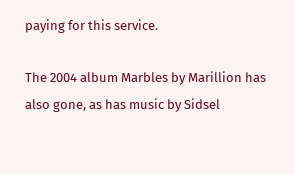paying for this service.

The 2004 album Marbles by Marillion has also gone, as has music by Sidsel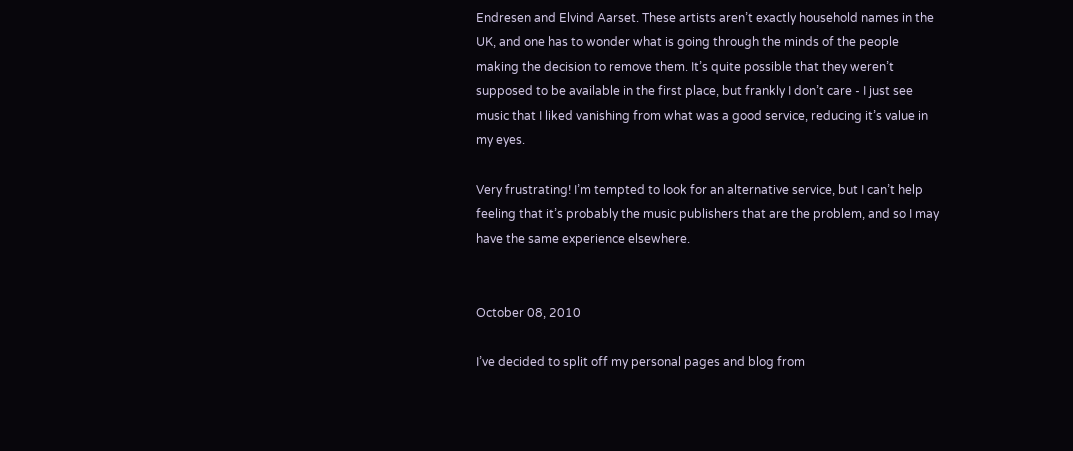Endresen and Elvind Aarset. These artists aren’t exactly household names in the UK, and one has to wonder what is going through the minds of the people making the decision to remove them. It’s quite possible that they weren’t supposed to be available in the first place, but frankly I don’t care - I just see music that I liked vanishing from what was a good service, reducing it’s value in my eyes.

Very frustrating! I’m tempted to look for an alternative service, but I can’t help feeling that it’s probably the music publishers that are the problem, and so I may have the same experience elsewhere.


October 08, 2010

I’ve decided to split off my personal pages and blog from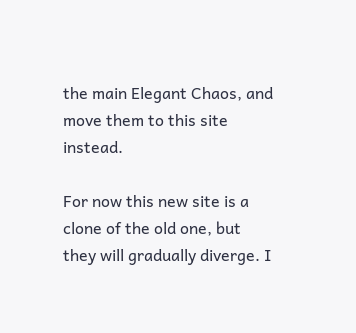the main Elegant Chaos, and move them to this site instead.

For now this new site is a clone of the old one, but they will gradually diverge. I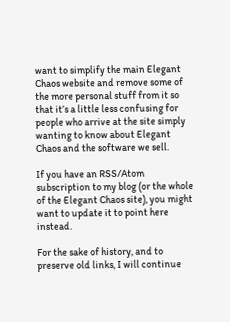want to simplify the main Elegant Chaos website and remove some of the more personal stuff from it so that it’s a little less confusing for people who arrive at the site simply wanting to know about Elegant Chaos and the software we sell.

If you have an RSS/Atom subscription to my blog (or the whole of the Elegant Chaos site), you might want to update it to point here instead.

For the sake of history, and to preserve old links, I will continue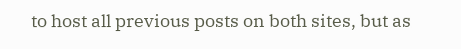to host all previous posts on both sites, but as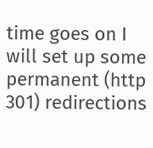time goes on I will set up some permanent (http 301) redirections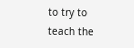to try to teach the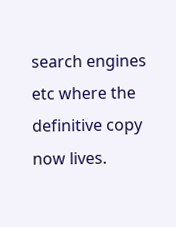search engines etc where the definitive copy now lives.